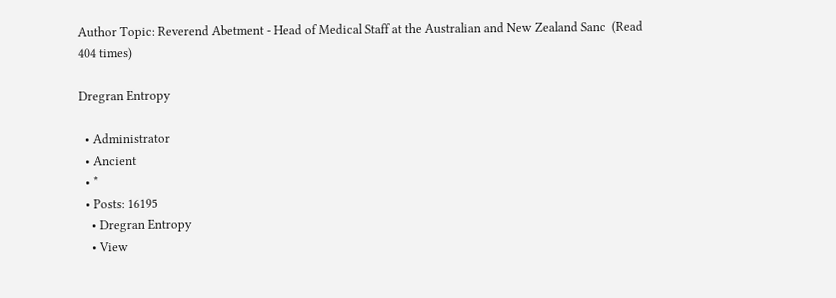Author Topic: Reverend Abetment - Head of Medical Staff at the Australian and New Zealand Sanc  (Read 404 times)

Dregran Entropy

  • Administrator
  • Ancient
  • *
  • Posts: 16195
    • Dregran Entropy
    • View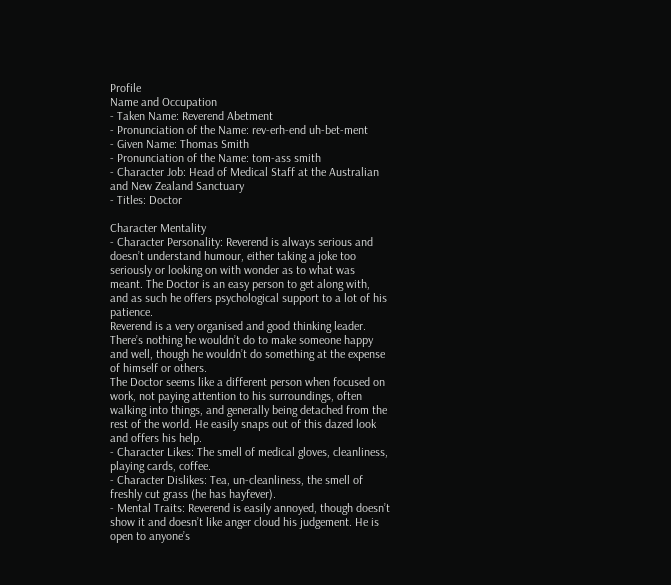Profile
Name and Occupation
- Taken Name: Reverend Abetment
- Pronunciation of the Name: rev-erh-end uh-bet-ment
- Given Name: Thomas Smith
- Pronunciation of the Name: tom-ass smith
- Character Job: Head of Medical Staff at the Australian and New Zealand Sanctuary
- Titles: Doctor

Character Mentality
- Character Personality: Reverend is always serious and doesn’t understand humour, either taking a joke too seriously or looking on with wonder as to what was meant. The Doctor is an easy person to get along with, and as such he offers psychological support to a lot of his patience.
Reverend is a very organised and good thinking leader. There’s nothing he wouldn’t do to make someone happy and well, though he wouldn’t do something at the expense of himself or others.
The Doctor seems like a different person when focused on work, not paying attention to his surroundings, often walking into things, and generally being detached from the rest of the world. He easily snaps out of this dazed look and offers his help.
- Character Likes: The smell of medical gloves, cleanliness, playing cards, coffee.
- Character Dislikes: Tea, un-cleanliness, the smell of freshly cut grass (he has hayfever).
- Mental Traits: Reverend is easily annoyed, though doesn’t show it and doesn’t like anger cloud his judgement. He is open to anyone’s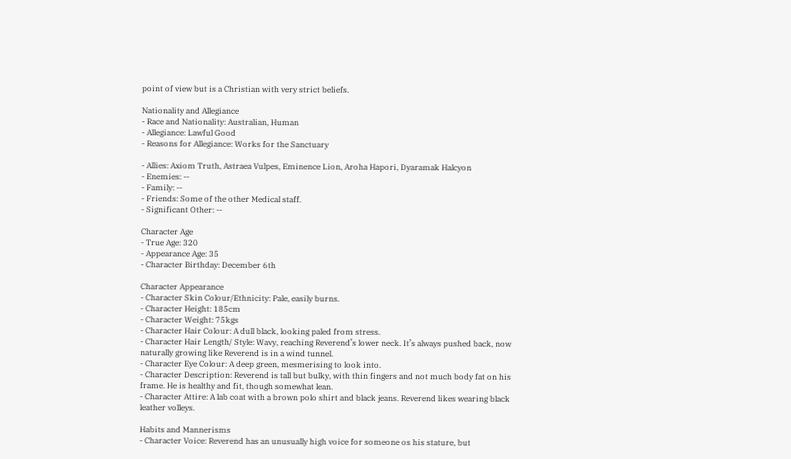point of view but is a Christian with very strict beliefs.

Nationality and Allegiance
- Race and Nationality: Australian, Human
- Allegiance: Lawful Good
- Reasons for Allegiance: Works for the Sanctuary

- Allies: Axiom Truth, Astraea Vulpes, Eminence Lion, Aroha Hapori, Dyaramak Halcyon
- Enemies: --
- Family: --
- Friends: Some of the other Medical staff.
- Significant Other: --

Character Age
- True Age: 320
- Appearance Age: 35
- Character Birthday: December 6th

Character Appearance
- Character Skin Colour/Ethnicity: Pale, easily burns.
- Character Height: 185cm
- Character Weight: 75kgs
- Character Hair Colour: A dull black, looking paled from stress.
- Character Hair Length/ Style: Wavy, reaching Reverend’s lower neck. It’s always pushed back, now naturally growing like Reverend is in a wind tunnel.
- Character Eye Colour: A deep green, mesmerising to look into.
- Character Description: Reverend is tall but bulky, with thin fingers and not much body fat on his frame. He is healthy and fit, though somewhat lean.
- Character Attire: A lab coat with a brown polo shirt and black jeans. Reverend likes wearing black leather volleys.

Habits and Mannerisms
- Character Voice: Reverend has an unusually high voice for someone os his stature, but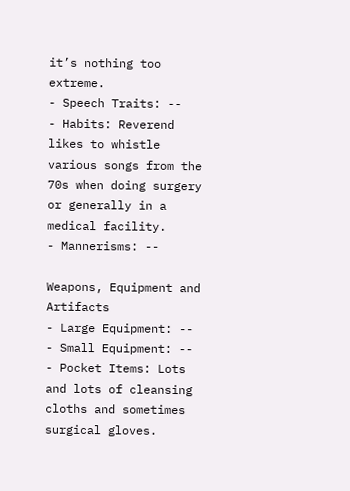it’s nothing too extreme.
- Speech Traits: --
- Habits: Reverend likes to whistle various songs from the 70s when doing surgery or generally in a medical facility.
- Mannerisms: --

Weapons, Equipment and Artifacts
- Large Equipment: --
- Small Equipment: --
- Pocket Items: Lots and lots of cleansing cloths and sometimes surgical gloves.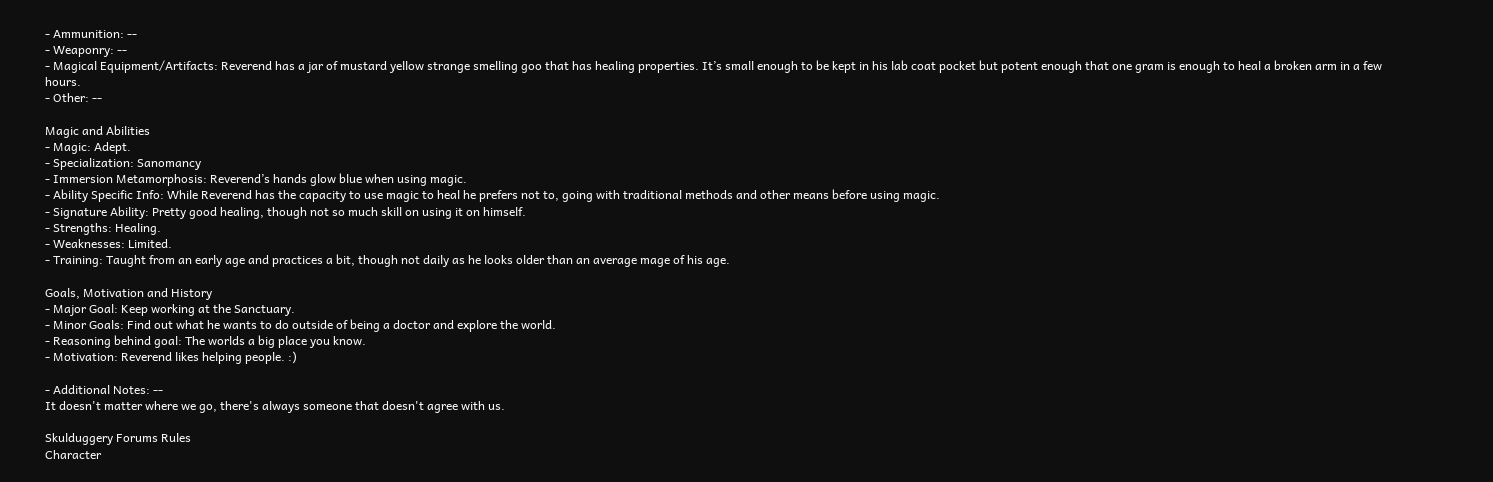- Ammunition: --
- Weaponry: --
- Magical Equipment/Artifacts: Reverend has a jar of mustard yellow strange smelling goo that has healing properties. It’s small enough to be kept in his lab coat pocket but potent enough that one gram is enough to heal a broken arm in a few hours.
- Other: --

Magic and Abilities
- Magic: Adept.
- Specialization: Sanomancy
- Immersion Metamorphosis: Reverend’s hands glow blue when using magic.
- Ability Specific Info: While Reverend has the capacity to use magic to heal he prefers not to, going with traditional methods and other means before using magic.
- Signature Ability: Pretty good healing, though not so much skill on using it on himself.
- Strengths: Healing.
- Weaknesses: Limited.
- Training: Taught from an early age and practices a bit, though not daily as he looks older than an average mage of his age.

Goals, Motivation and History
- Major Goal: Keep working at the Sanctuary.
- Minor Goals: Find out what he wants to do outside of being a doctor and explore the world.
- Reasoning behind goal: The worlds a big place you know.
- Motivation: Reverend likes helping people. :)

- Additional Notes: --
It doesn't matter where we go, there's always someone that doesn't agree with us.

Skulduggery Forums Rules
Character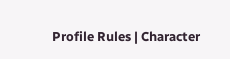Profile Rules | Character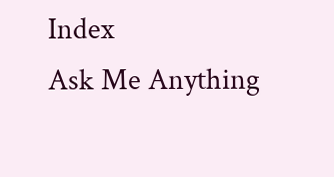Index
Ask Me Anything